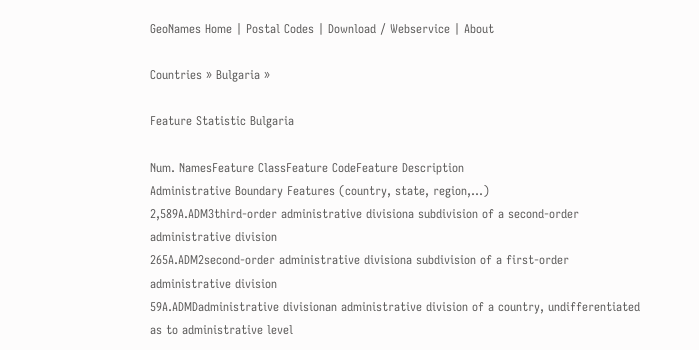GeoNames Home | Postal Codes | Download / Webservice | About

Countries » Bulgaria »

Feature Statistic Bulgaria

Num. NamesFeature ClassFeature CodeFeature Description
Administrative Boundary Features (country, state, region,...)
2,589A.ADM3third-order administrative divisiona subdivision of a second-order administrative division
265A.ADM2second-order administrative divisiona subdivision of a first-order administrative division
59A.ADMDadministrative divisionan administrative division of a country, undifferentiated as to administrative level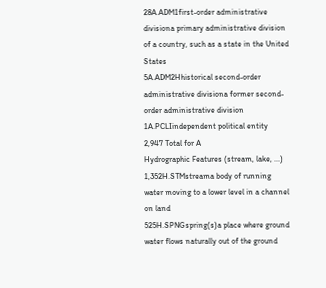28A.ADM1first-order administrative divisiona primary administrative division of a country, such as a state in the United States
5A.ADM2Hhistorical second-order administrative divisiona former second-order administrative division
1A.PCLIindependent political entity
2,947 Total for A
Hydrographic Features (stream, lake, ...)
1,352H.STMstreama body of running water moving to a lower level in a channel on land
525H.SPNGspring(s)a place where ground water flows naturally out of the ground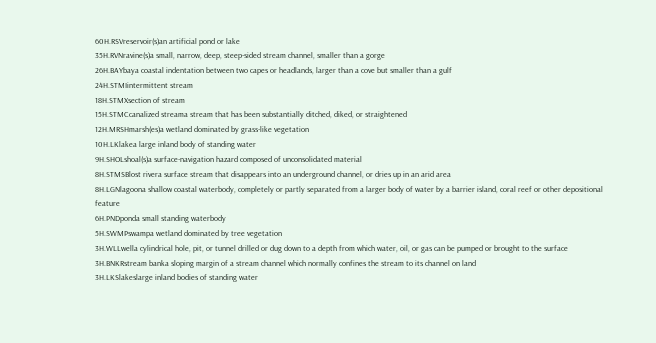60H.RSVreservoir(s)an artificial pond or lake
35H.RVNravine(s)a small, narrow, deep, steep-sided stream channel, smaller than a gorge
26H.BAYbaya coastal indentation between two capes or headlands, larger than a cove but smaller than a gulf
24H.STMIintermittent stream
18H.STMXsection of stream
15H.STMCcanalized streama stream that has been substantially ditched, diked, or straightened
12H.MRSHmarsh(es)a wetland dominated by grass-like vegetation
10H.LKlakea large inland body of standing water
9H.SHOLshoal(s)a surface-navigation hazard composed of unconsolidated material
8H.STMSBlost rivera surface stream that disappears into an underground channel, or dries up in an arid area
8H.LGNlagoona shallow coastal waterbody, completely or partly separated from a larger body of water by a barrier island, coral reef or other depositional feature
6H.PNDponda small standing waterbody
5H.SWMPswampa wetland dominated by tree vegetation
3H.WLLwella cylindrical hole, pit, or tunnel drilled or dug down to a depth from which water, oil, or gas can be pumped or brought to the surface
3H.BNKRstream banka sloping margin of a stream channel which normally confines the stream to its channel on land
3H.LKSlakeslarge inland bodies of standing water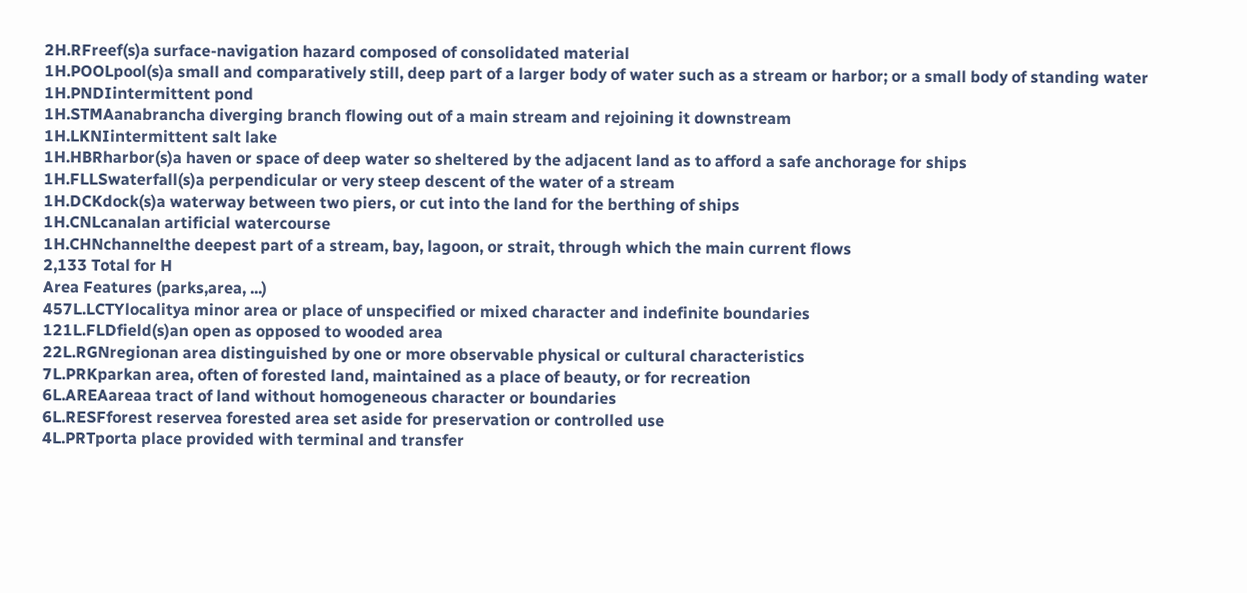2H.RFreef(s)a surface-navigation hazard composed of consolidated material
1H.POOLpool(s)a small and comparatively still, deep part of a larger body of water such as a stream or harbor; or a small body of standing water
1H.PNDIintermittent pond
1H.STMAanabrancha diverging branch flowing out of a main stream and rejoining it downstream
1H.LKNIintermittent salt lake
1H.HBRharbor(s)a haven or space of deep water so sheltered by the adjacent land as to afford a safe anchorage for ships
1H.FLLSwaterfall(s)a perpendicular or very steep descent of the water of a stream
1H.DCKdock(s)a waterway between two piers, or cut into the land for the berthing of ships
1H.CNLcanalan artificial watercourse
1H.CHNchannelthe deepest part of a stream, bay, lagoon, or strait, through which the main current flows
2,133 Total for H
Area Features (parks,area, ...)
457L.LCTYlocalitya minor area or place of unspecified or mixed character and indefinite boundaries
121L.FLDfield(s)an open as opposed to wooded area
22L.RGNregionan area distinguished by one or more observable physical or cultural characteristics
7L.PRKparkan area, often of forested land, maintained as a place of beauty, or for recreation
6L.AREAareaa tract of land without homogeneous character or boundaries
6L.RESFforest reservea forested area set aside for preservation or controlled use
4L.PRTporta place provided with terminal and transfer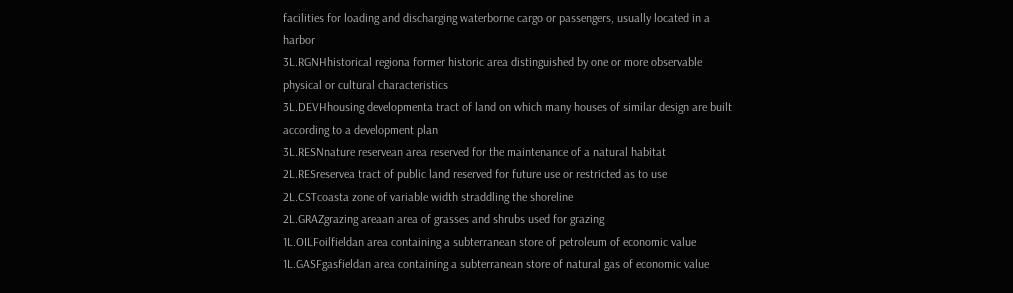facilities for loading and discharging waterborne cargo or passengers, usually located in a harbor
3L.RGNHhistorical regiona former historic area distinguished by one or more observable physical or cultural characteristics
3L.DEVHhousing developmenta tract of land on which many houses of similar design are built according to a development plan
3L.RESNnature reservean area reserved for the maintenance of a natural habitat
2L.RESreservea tract of public land reserved for future use or restricted as to use
2L.CSTcoasta zone of variable width straddling the shoreline
2L.GRAZgrazing areaan area of grasses and shrubs used for grazing
1L.OILFoilfieldan area containing a subterranean store of petroleum of economic value
1L.GASFgasfieldan area containing a subterranean store of natural gas of economic value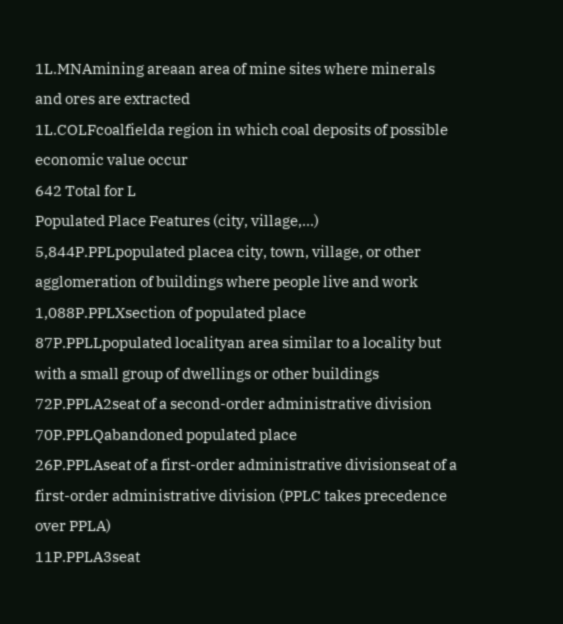1L.MNAmining areaan area of mine sites where minerals and ores are extracted
1L.COLFcoalfielda region in which coal deposits of possible economic value occur
642 Total for L
Populated Place Features (city, village,...)
5,844P.PPLpopulated placea city, town, village, or other agglomeration of buildings where people live and work
1,088P.PPLXsection of populated place
87P.PPLLpopulated localityan area similar to a locality but with a small group of dwellings or other buildings
72P.PPLA2seat of a second-order administrative division
70P.PPLQabandoned populated place
26P.PPLAseat of a first-order administrative divisionseat of a first-order administrative division (PPLC takes precedence over PPLA)
11P.PPLA3seat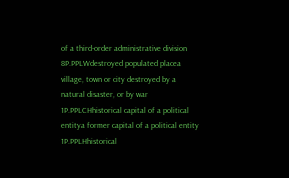of a third-order administrative division
8P.PPLWdestroyed populated placea village, town or city destroyed by a natural disaster, or by war
1P.PPLCHhistorical capital of a political entitya former capital of a political entity
1P.PPLHhistorical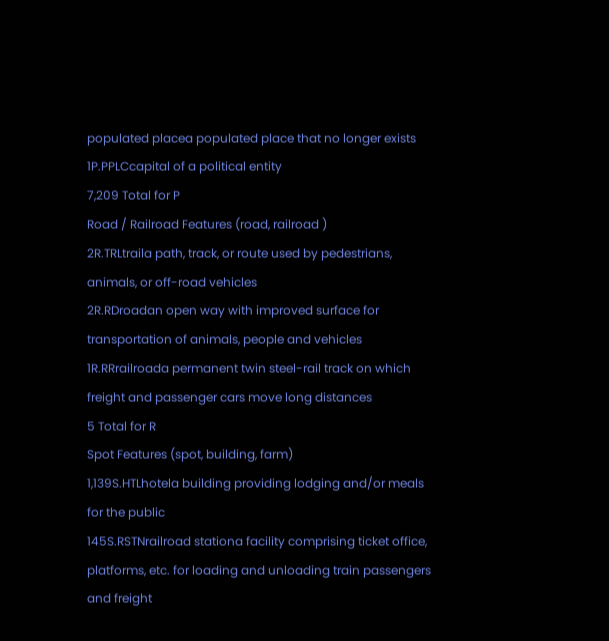populated placea populated place that no longer exists
1P.PPLCcapital of a political entity
7,209 Total for P
Road / Railroad Features (road, railroad )
2R.TRLtraila path, track, or route used by pedestrians, animals, or off-road vehicles
2R.RDroadan open way with improved surface for transportation of animals, people and vehicles
1R.RRrailroada permanent twin steel-rail track on which freight and passenger cars move long distances
5 Total for R
Spot Features (spot, building, farm)
1,139S.HTLhotela building providing lodging and/or meals for the public
145S.RSTNrailroad stationa facility comprising ticket office, platforms, etc. for loading and unloading train passengers and freight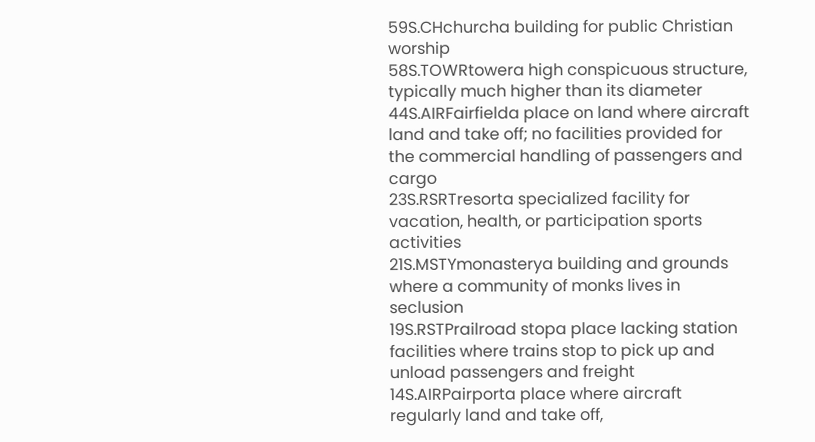59S.CHchurcha building for public Christian worship
58S.TOWRtowera high conspicuous structure, typically much higher than its diameter
44S.AIRFairfielda place on land where aircraft land and take off; no facilities provided for the commercial handling of passengers and cargo
23S.RSRTresorta specialized facility for vacation, health, or participation sports activities
21S.MSTYmonasterya building and grounds where a community of monks lives in seclusion
19S.RSTPrailroad stopa place lacking station facilities where trains stop to pick up and unload passengers and freight
14S.AIRPairporta place where aircraft regularly land and take off,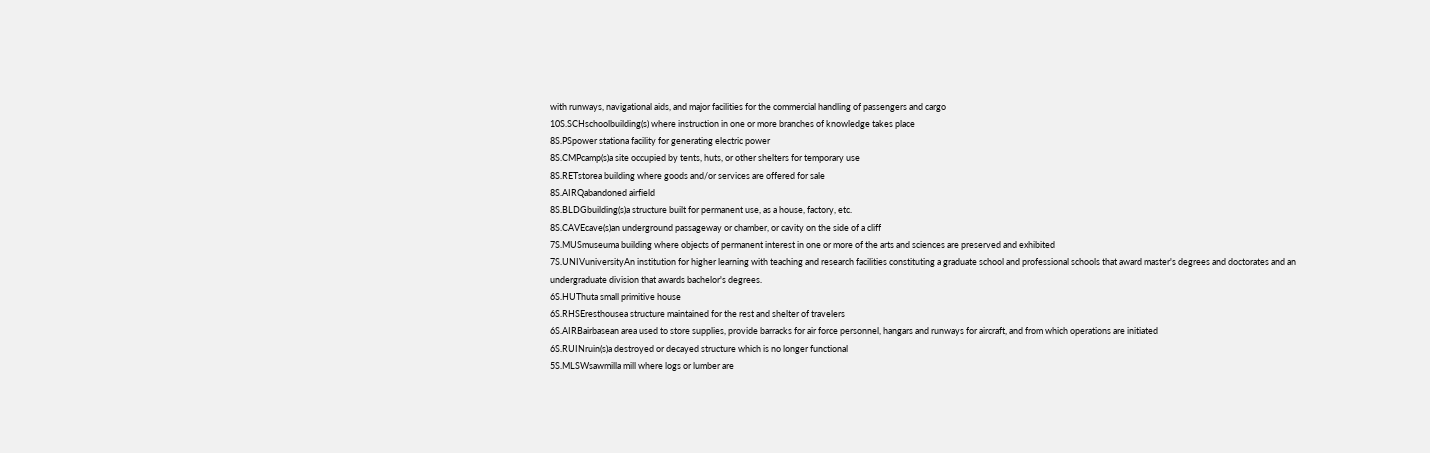with runways, navigational aids, and major facilities for the commercial handling of passengers and cargo
10S.SCHschoolbuilding(s) where instruction in one or more branches of knowledge takes place
8S.PSpower stationa facility for generating electric power
8S.CMPcamp(s)a site occupied by tents, huts, or other shelters for temporary use
8S.RETstorea building where goods and/or services are offered for sale
8S.AIRQabandoned airfield
8S.BLDGbuilding(s)a structure built for permanent use, as a house, factory, etc.
8S.CAVEcave(s)an underground passageway or chamber, or cavity on the side of a cliff
7S.MUSmuseuma building where objects of permanent interest in one or more of the arts and sciences are preserved and exhibited
7S.UNIVuniversityAn institution for higher learning with teaching and research facilities constituting a graduate school and professional schools that award master's degrees and doctorates and an undergraduate division that awards bachelor's degrees.
6S.HUThuta small primitive house
6S.RHSEresthousea structure maintained for the rest and shelter of travelers
6S.AIRBairbasean area used to store supplies, provide barracks for air force personnel, hangars and runways for aircraft, and from which operations are initiated
6S.RUINruin(s)a destroyed or decayed structure which is no longer functional
5S.MLSWsawmilla mill where logs or lumber are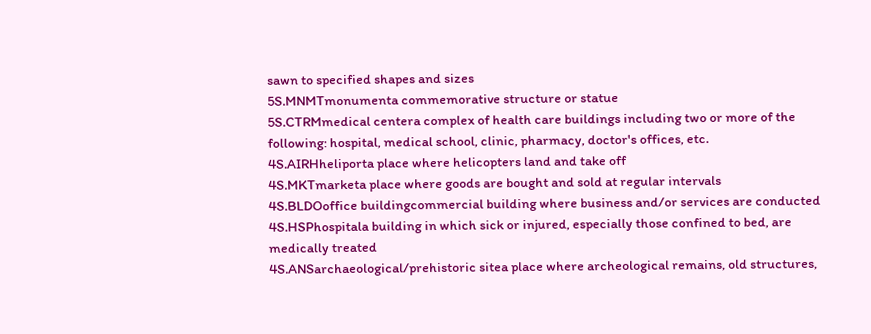sawn to specified shapes and sizes
5S.MNMTmonumenta commemorative structure or statue
5S.CTRMmedical centera complex of health care buildings including two or more of the following: hospital, medical school, clinic, pharmacy, doctor's offices, etc.
4S.AIRHheliporta place where helicopters land and take off
4S.MKTmarketa place where goods are bought and sold at regular intervals
4S.BLDOoffice buildingcommercial building where business and/or services are conducted
4S.HSPhospitala building in which sick or injured, especially those confined to bed, are medically treated
4S.ANSarchaeological/prehistoric sitea place where archeological remains, old structures,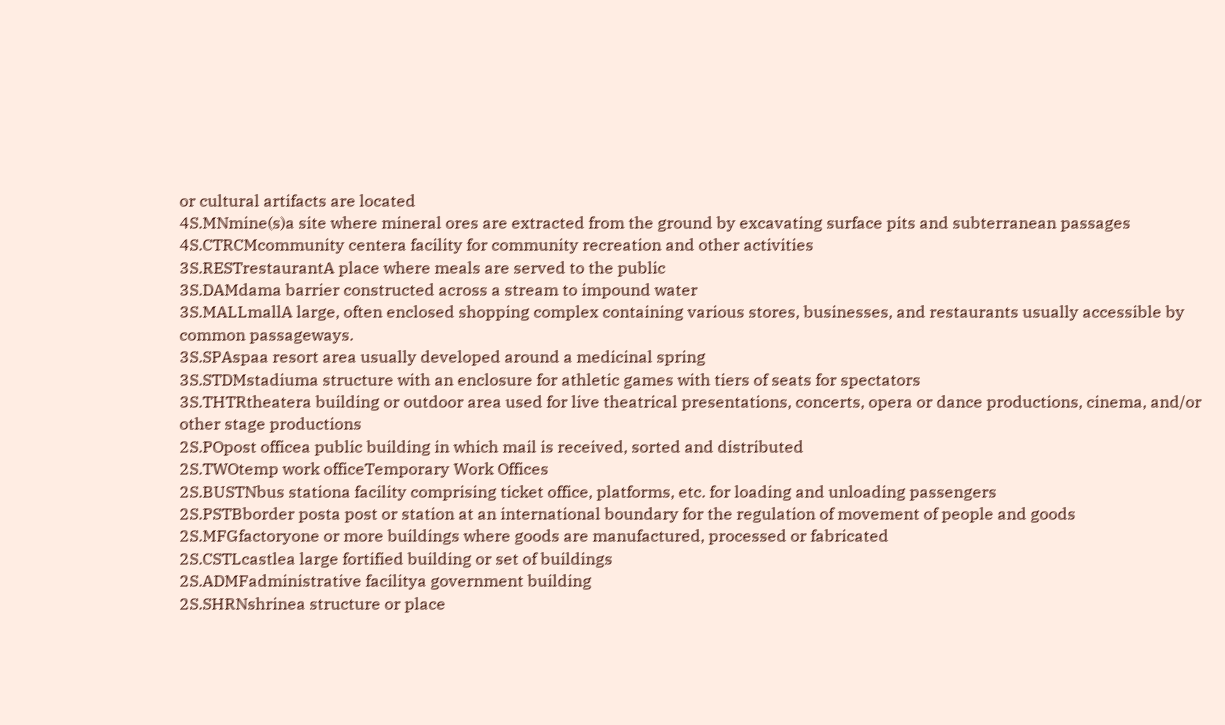or cultural artifacts are located
4S.MNmine(s)a site where mineral ores are extracted from the ground by excavating surface pits and subterranean passages
4S.CTRCMcommunity centera facility for community recreation and other activities
3S.RESTrestaurantA place where meals are served to the public
3S.DAMdama barrier constructed across a stream to impound water
3S.MALLmallA large, often enclosed shopping complex containing various stores, businesses, and restaurants usually accessible by common passageways.
3S.SPAspaa resort area usually developed around a medicinal spring
3S.STDMstadiuma structure with an enclosure for athletic games with tiers of seats for spectators
3S.THTRtheatera building or outdoor area used for live theatrical presentations, concerts, opera or dance productions, cinema, and/or other stage productions
2S.POpost officea public building in which mail is received, sorted and distributed
2S.TWOtemp work officeTemporary Work Offices
2S.BUSTNbus stationa facility comprising ticket office, platforms, etc. for loading and unloading passengers
2S.PSTBborder posta post or station at an international boundary for the regulation of movement of people and goods
2S.MFGfactoryone or more buildings where goods are manufactured, processed or fabricated
2S.CSTLcastlea large fortified building or set of buildings
2S.ADMFadministrative facilitya government building
2S.SHRNshrinea structure or place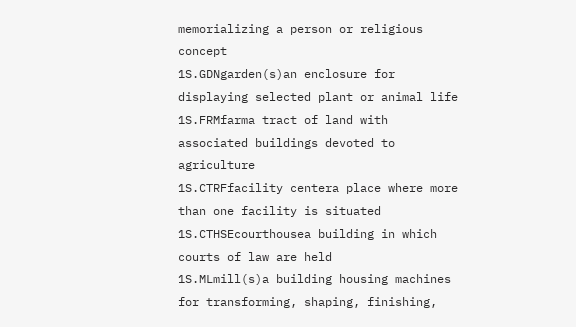memorializing a person or religious concept
1S.GDNgarden(s)an enclosure for displaying selected plant or animal life
1S.FRMfarma tract of land with associated buildings devoted to agriculture
1S.CTRFfacility centera place where more than one facility is situated
1S.CTHSEcourthousea building in which courts of law are held
1S.MLmill(s)a building housing machines for transforming, shaping, finishing,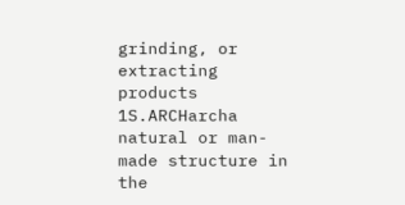grinding, or extracting products
1S.ARCHarcha natural or man-made structure in the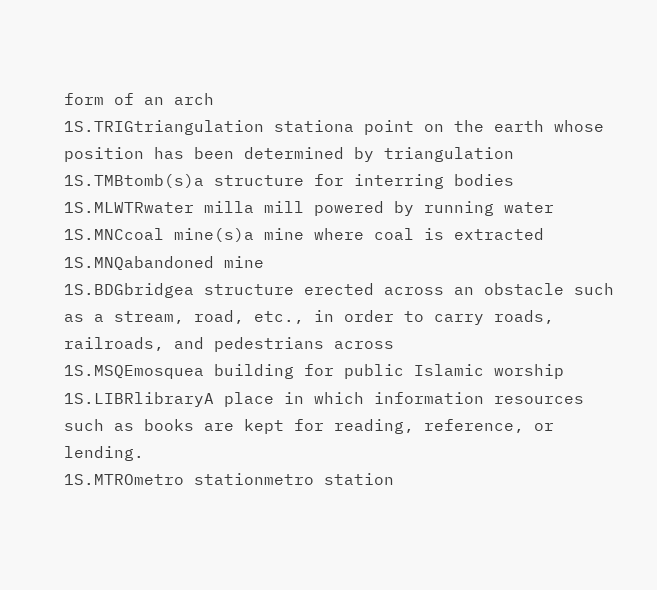form of an arch
1S.TRIGtriangulation stationa point on the earth whose position has been determined by triangulation
1S.TMBtomb(s)a structure for interring bodies
1S.MLWTRwater milla mill powered by running water
1S.MNCcoal mine(s)a mine where coal is extracted
1S.MNQabandoned mine
1S.BDGbridgea structure erected across an obstacle such as a stream, road, etc., in order to carry roads, railroads, and pedestrians across
1S.MSQEmosquea building for public Islamic worship
1S.LIBRlibraryA place in which information resources such as books are kept for reading, reference, or lending.
1S.MTROmetro stationmetro station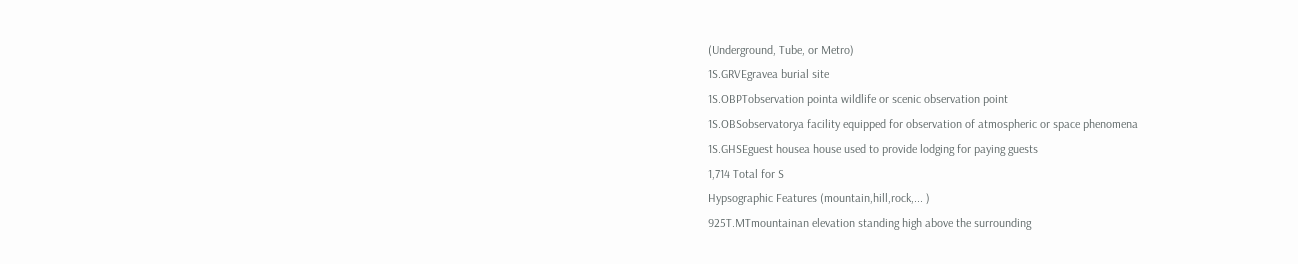(Underground, Tube, or Metro)
1S.GRVEgravea burial site
1S.OBPTobservation pointa wildlife or scenic observation point
1S.OBSobservatorya facility equipped for observation of atmospheric or space phenomena
1S.GHSEguest housea house used to provide lodging for paying guests
1,714 Total for S
Hypsographic Features (mountain,hill,rock,... )
925T.MTmountainan elevation standing high above the surrounding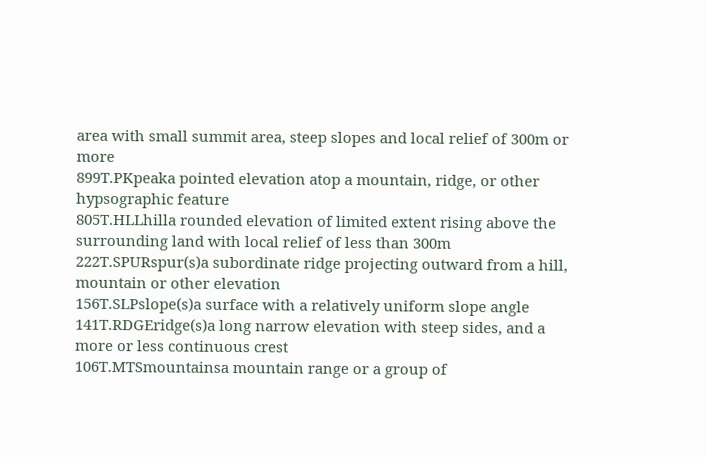area with small summit area, steep slopes and local relief of 300m or more
899T.PKpeaka pointed elevation atop a mountain, ridge, or other hypsographic feature
805T.HLLhilla rounded elevation of limited extent rising above the surrounding land with local relief of less than 300m
222T.SPURspur(s)a subordinate ridge projecting outward from a hill, mountain or other elevation
156T.SLPslope(s)a surface with a relatively uniform slope angle
141T.RDGEridge(s)a long narrow elevation with steep sides, and a more or less continuous crest
106T.MTSmountainsa mountain range or a group of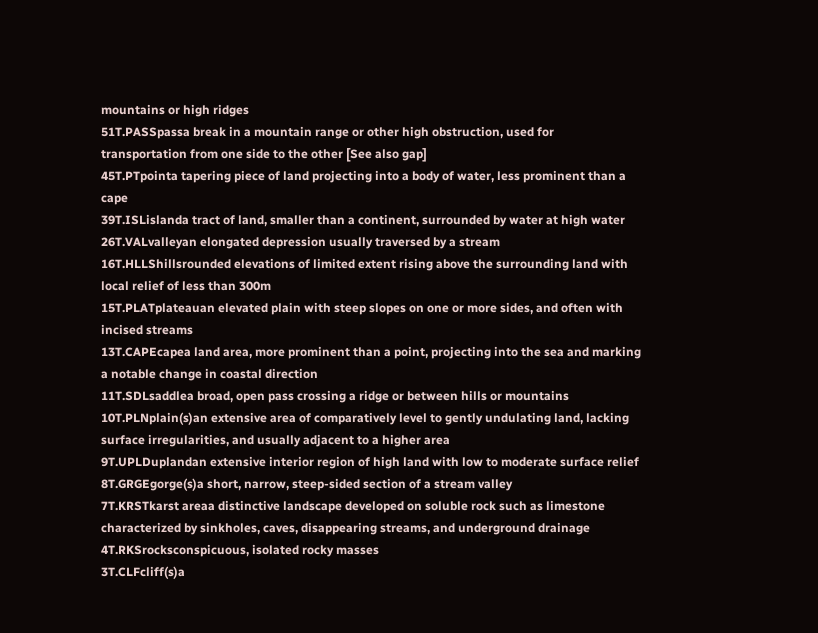mountains or high ridges
51T.PASSpassa break in a mountain range or other high obstruction, used for transportation from one side to the other [See also gap]
45T.PTpointa tapering piece of land projecting into a body of water, less prominent than a cape
39T.ISLislanda tract of land, smaller than a continent, surrounded by water at high water
26T.VALvalleyan elongated depression usually traversed by a stream
16T.HLLShillsrounded elevations of limited extent rising above the surrounding land with local relief of less than 300m
15T.PLATplateauan elevated plain with steep slopes on one or more sides, and often with incised streams
13T.CAPEcapea land area, more prominent than a point, projecting into the sea and marking a notable change in coastal direction
11T.SDLsaddlea broad, open pass crossing a ridge or between hills or mountains
10T.PLNplain(s)an extensive area of comparatively level to gently undulating land, lacking surface irregularities, and usually adjacent to a higher area
9T.UPLDuplandan extensive interior region of high land with low to moderate surface relief
8T.GRGEgorge(s)a short, narrow, steep-sided section of a stream valley
7T.KRSTkarst areaa distinctive landscape developed on soluble rock such as limestone characterized by sinkholes, caves, disappearing streams, and underground drainage
4T.RKSrocksconspicuous, isolated rocky masses
3T.CLFcliff(s)a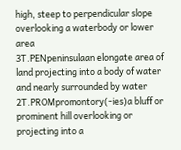high, steep to perpendicular slope overlooking a waterbody or lower area
3T.PENpeninsulaan elongate area of land projecting into a body of water and nearly surrounded by water
2T.PROMpromontory(-ies)a bluff or prominent hill overlooking or projecting into a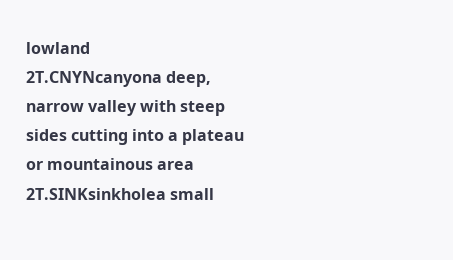lowland
2T.CNYNcanyona deep, narrow valley with steep sides cutting into a plateau or mountainous area
2T.SINKsinkholea small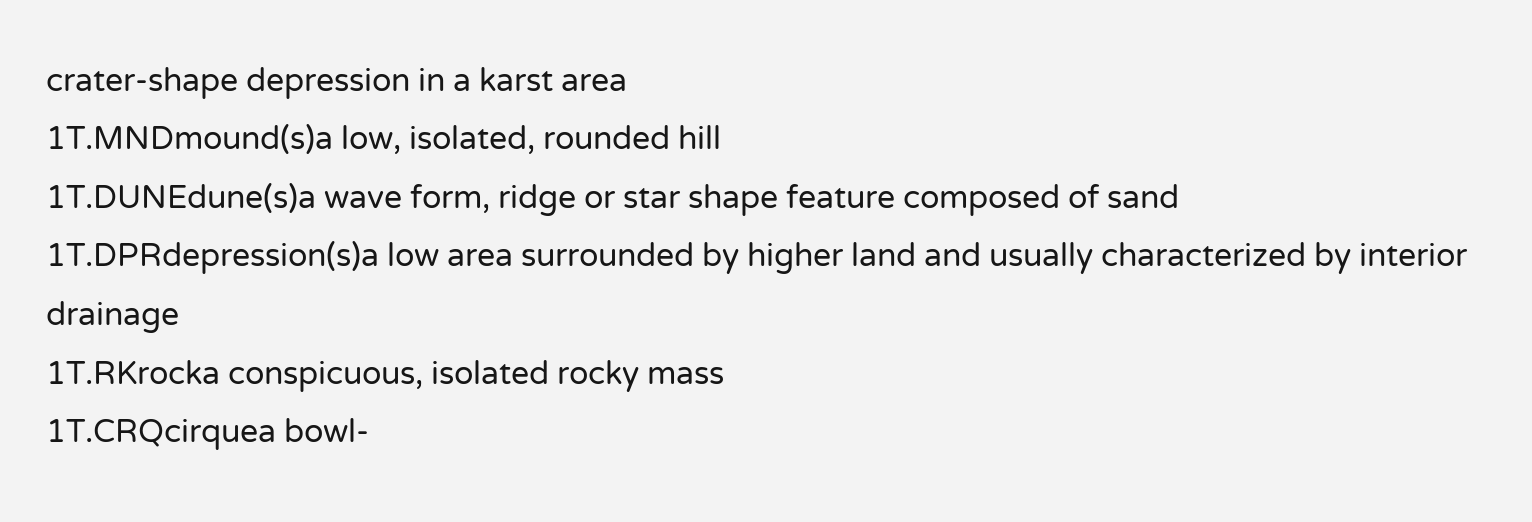crater-shape depression in a karst area
1T.MNDmound(s)a low, isolated, rounded hill
1T.DUNEdune(s)a wave form, ridge or star shape feature composed of sand
1T.DPRdepression(s)a low area surrounded by higher land and usually characterized by interior drainage
1T.RKrocka conspicuous, isolated rocky mass
1T.CRQcirquea bowl-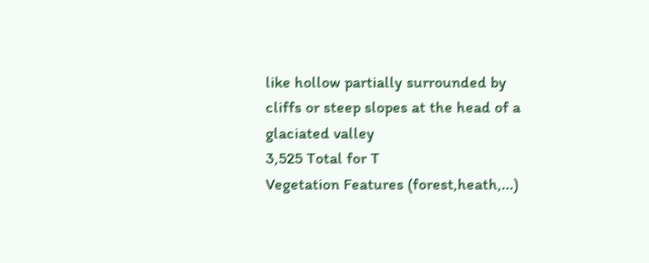like hollow partially surrounded by cliffs or steep slopes at the head of a glaciated valley
3,525 Total for T
Vegetation Features (forest,heath,...)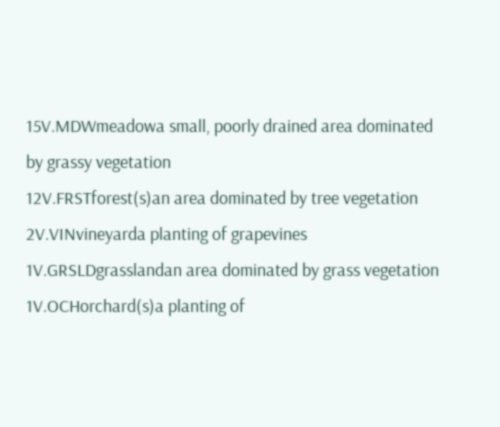15V.MDWmeadowa small, poorly drained area dominated by grassy vegetation
12V.FRSTforest(s)an area dominated by tree vegetation
2V.VINvineyarda planting of grapevines
1V.GRSLDgrasslandan area dominated by grass vegetation
1V.OCHorchard(s)a planting of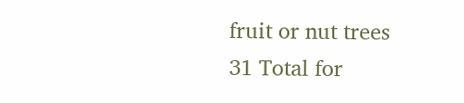fruit or nut trees
31 Total for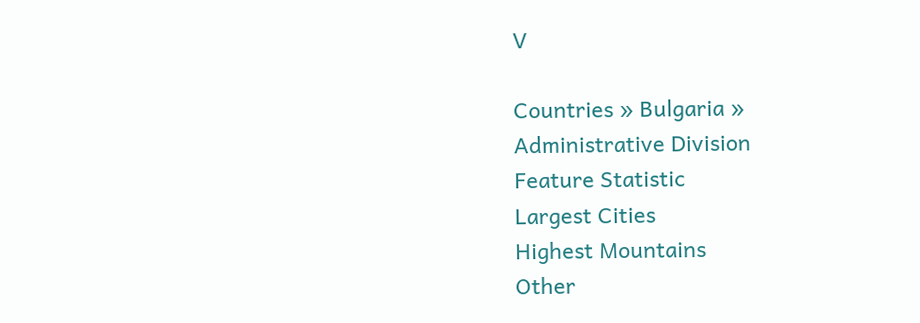V

Countries » Bulgaria »
Administrative Division
Feature Statistic
Largest Cities
Highest Mountains
Other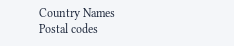Country Names
Postal codes